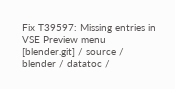Fix T39597: Missing entries in VSE Preview menu
[blender.git] / source / blender / datatoc /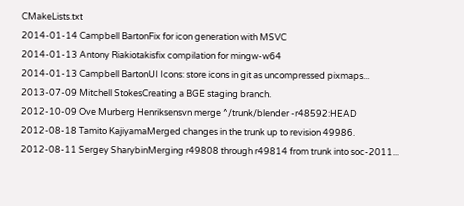CMakeLists.txt
2014-01-14 Campbell BartonFix for icon generation with MSVC
2014-01-13 Antony Riakiotakisfix compilation for mingw-w64
2014-01-13 Campbell BartonUI Icons: store icons in git as uncompressed pixmaps...
2013-07-09 Mitchell StokesCreating a BGE staging branch.
2012-10-09 Ove Murberg Henriksensvn merge ^/trunk/blender -r48592:HEAD
2012-08-18 Tamito KajiyamaMerged changes in the trunk up to revision 49986.
2012-08-11 Sergey SharybinMerging r49808 through r49814 from trunk into soc-2011...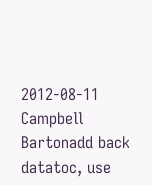2012-08-11 Campbell Bartonadd back datatoc, use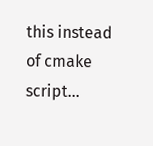this instead of cmake script...